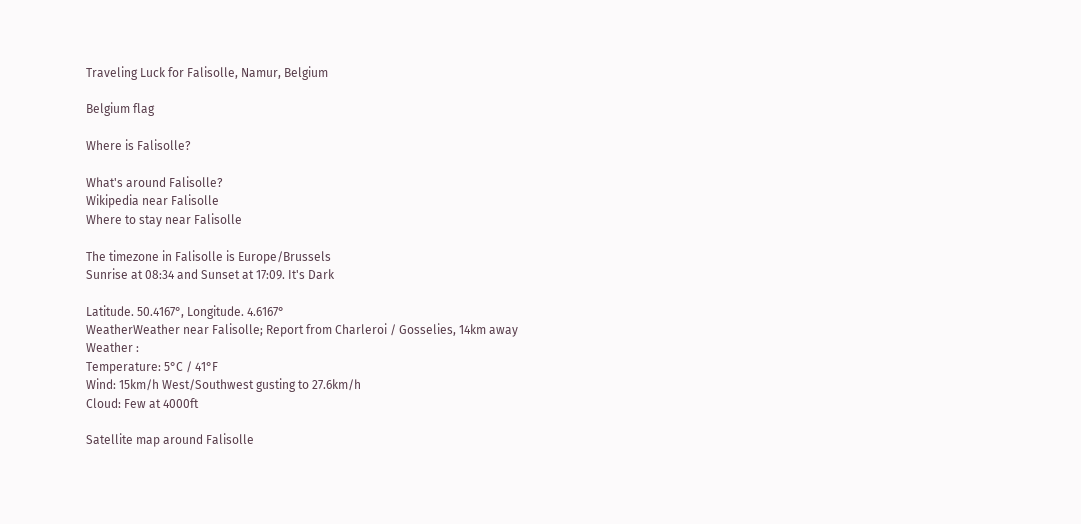Traveling Luck for Falisolle, Namur, Belgium

Belgium flag

Where is Falisolle?

What's around Falisolle?
Wikipedia near Falisolle
Where to stay near Falisolle

The timezone in Falisolle is Europe/Brussels
Sunrise at 08:34 and Sunset at 17:09. It's Dark

Latitude. 50.4167°, Longitude. 4.6167°
WeatherWeather near Falisolle; Report from Charleroi / Gosselies, 14km away
Weather :
Temperature: 5°C / 41°F
Wind: 15km/h West/Southwest gusting to 27.6km/h
Cloud: Few at 4000ft

Satellite map around Falisolle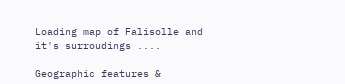Loading map of Falisolle and it's surroudings ....

Geographic features &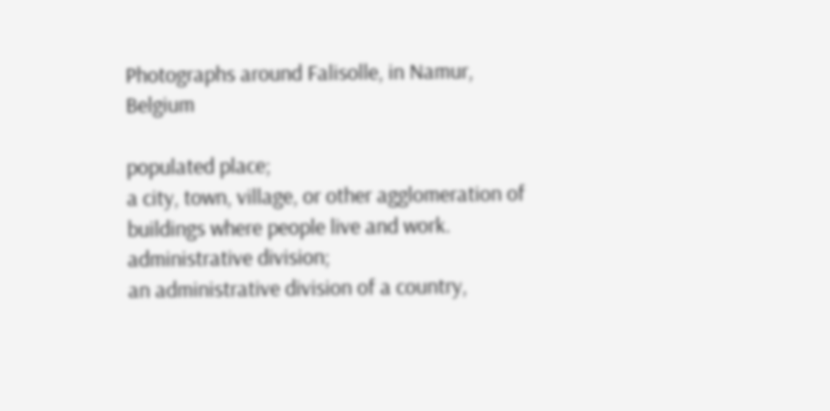Photographs around Falisolle, in Namur, Belgium

populated place;
a city, town, village, or other agglomeration of buildings where people live and work.
administrative division;
an administrative division of a country,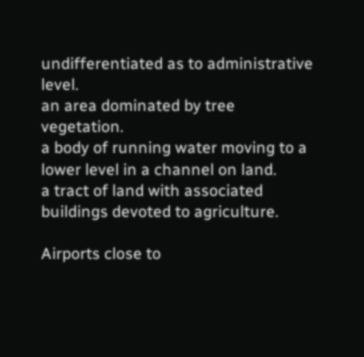undifferentiated as to administrative level.
an area dominated by tree vegetation.
a body of running water moving to a lower level in a channel on land.
a tract of land with associated buildings devoted to agriculture.

Airports close to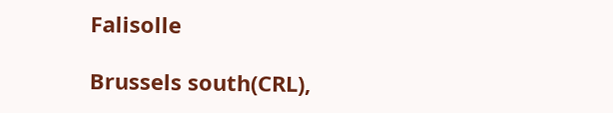Falisolle

Brussels south(CRL),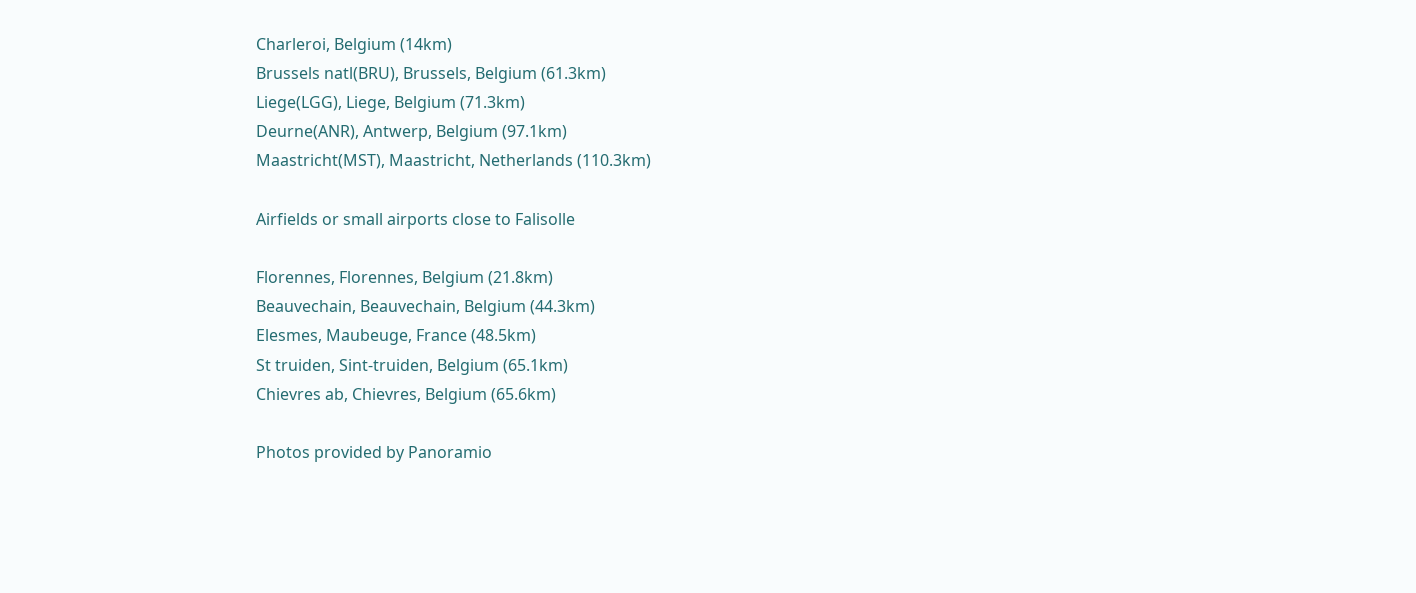Charleroi, Belgium (14km)
Brussels natl(BRU), Brussels, Belgium (61.3km)
Liege(LGG), Liege, Belgium (71.3km)
Deurne(ANR), Antwerp, Belgium (97.1km)
Maastricht(MST), Maastricht, Netherlands (110.3km)

Airfields or small airports close to Falisolle

Florennes, Florennes, Belgium (21.8km)
Beauvechain, Beauvechain, Belgium (44.3km)
Elesmes, Maubeuge, France (48.5km)
St truiden, Sint-truiden, Belgium (65.1km)
Chievres ab, Chievres, Belgium (65.6km)

Photos provided by Panoramio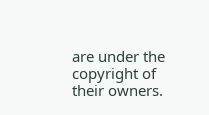are under the copyright of their owners.